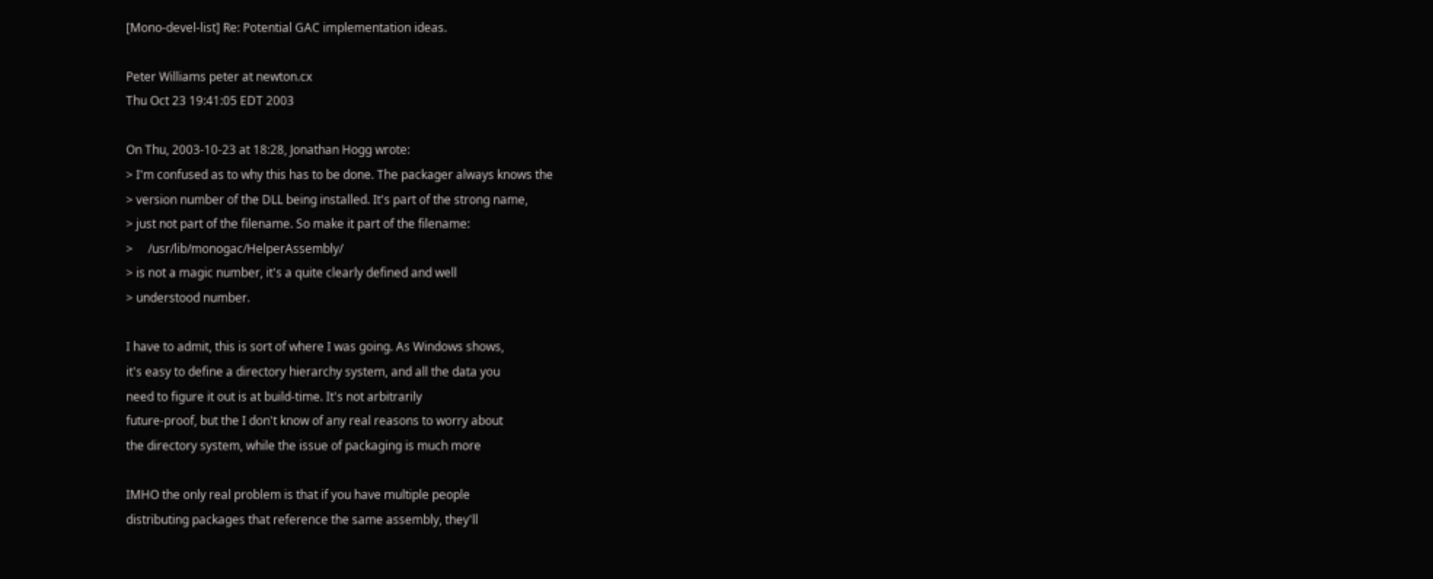[Mono-devel-list] Re: Potential GAC implementation ideas.

Peter Williams peter at newton.cx
Thu Oct 23 19:41:05 EDT 2003

On Thu, 2003-10-23 at 18:28, Jonathan Hogg wrote:
> I'm confused as to why this has to be done. The packager always knows the
> version number of the DLL being installed. It's part of the strong name,
> just not part of the filename. So make it part of the filename:
>     /usr/lib/monogac/HelperAssembly/
> is not a magic number, it's a quite clearly defined and well
> understood number.

I have to admit, this is sort of where I was going. As Windows shows,
it's easy to define a directory hierarchy system, and all the data you
need to figure it out is at build-time. It's not arbitrarily
future-proof, but the I don't know of any real reasons to worry about
the directory system, while the issue of packaging is much more

IMHO the only real problem is that if you have multiple people
distributing packages that reference the same assembly, they'll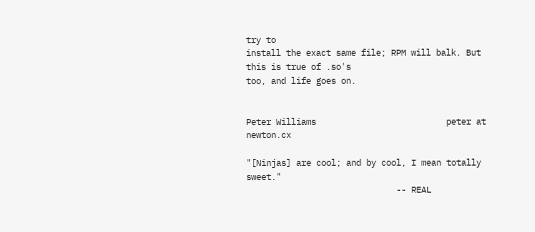try to
install the exact same file; RPM will balk. But this is true of .so's
too, and life goes on.


Peter Williams                          peter at newton.cx

"[Ninjas] are cool; and by cool, I mean totally sweet."
                              -- REAL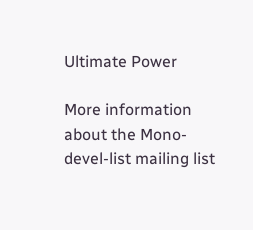Ultimate Power

More information about the Mono-devel-list mailing list